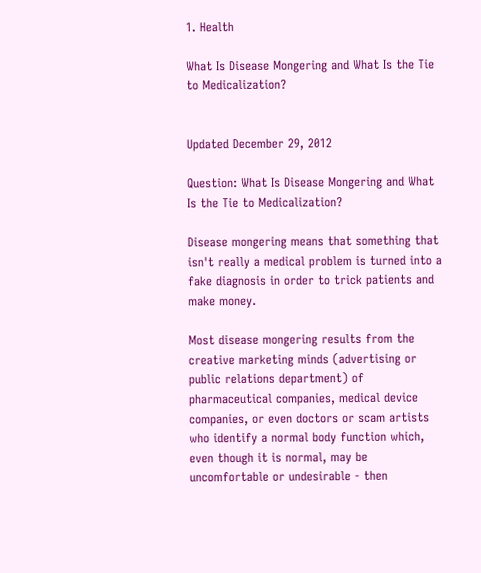1. Health

What Is Disease Mongering and What Is the Tie to Medicalization?


Updated December 29, 2012

Question: What Is Disease Mongering and What Is the Tie to Medicalization?

Disease mongering means that something that isn't really a medical problem is turned into a fake diagnosis in order to trick patients and make money.

Most disease mongering results from the creative marketing minds (advertising or public relations department) of pharmaceutical companies, medical device companies, or even doctors or scam artists who identify a normal body function which, even though it is normal, may be uncomfortable or undesirable - then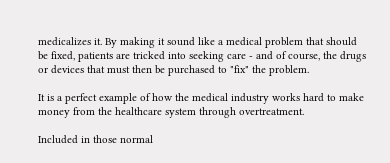medicalizes it. By making it sound like a medical problem that should be fixed, patients are tricked into seeking care - and of course, the drugs or devices that must then be purchased to "fix" the problem.

It is a perfect example of how the medical industry works hard to make money from the healthcare system through overtreatment.

Included in those normal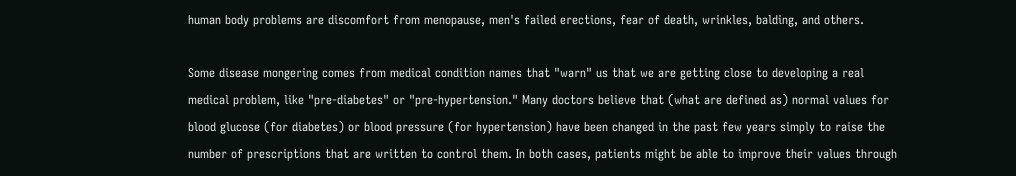human body problems are discomfort from menopause, men's failed erections, fear of death, wrinkles, balding, and others.

Some disease mongering comes from medical condition names that "warn" us that we are getting close to developing a real medical problem, like "pre-diabetes" or "pre-hypertension." Many doctors believe that (what are defined as) normal values for blood glucose (for diabetes) or blood pressure (for hypertension) have been changed in the past few years simply to raise the number of prescriptions that are written to control them. In both cases, patients might be able to improve their values through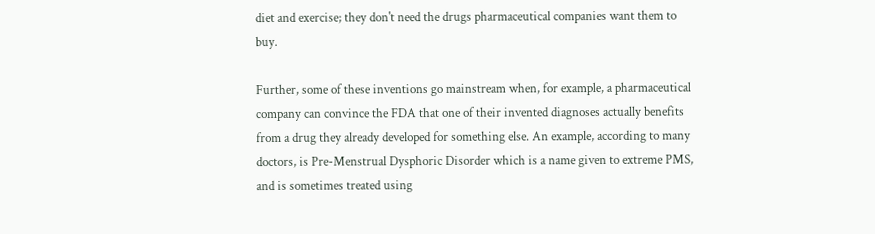diet and exercise; they don't need the drugs pharmaceutical companies want them to buy.

Further, some of these inventions go mainstream when, for example, a pharmaceutical company can convince the FDA that one of their invented diagnoses actually benefits from a drug they already developed for something else. An example, according to many doctors, is Pre-Menstrual Dysphoric Disorder which is a name given to extreme PMS, and is sometimes treated using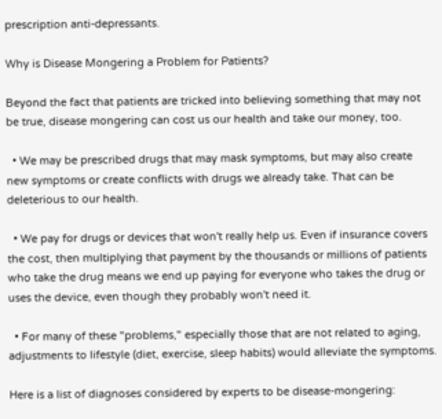prescription anti-depressants.

Why is Disease Mongering a Problem for Patients?

Beyond the fact that patients are tricked into believing something that may not be true, disease mongering can cost us our health and take our money, too.

  • We may be prescribed drugs that may mask symptoms, but may also create new symptoms or create conflicts with drugs we already take. That can be deleterious to our health.

  • We pay for drugs or devices that won't really help us. Even if insurance covers the cost, then multiplying that payment by the thousands or millions of patients who take the drug means we end up paying for everyone who takes the drug or uses the device, even though they probably won't need it.

  • For many of these "problems," especially those that are not related to aging, adjustments to lifestyle (diet, exercise, sleep habits) would alleviate the symptoms.

Here is a list of diagnoses considered by experts to be disease-mongering: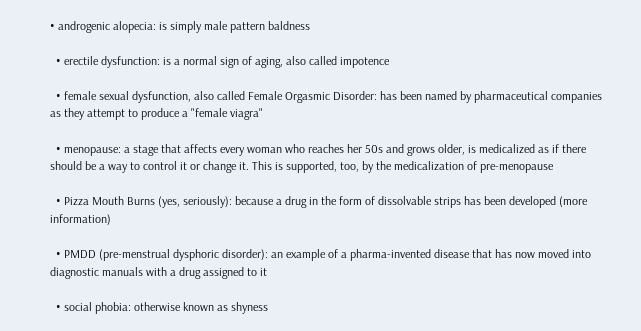• androgenic alopecia: is simply male pattern baldness

  • erectile dysfunction: is a normal sign of aging, also called impotence

  • female sexual dysfunction, also called Female Orgasmic Disorder: has been named by pharmaceutical companies as they attempt to produce a "female viagra"

  • menopause: a stage that affects every woman who reaches her 50s and grows older, is medicalized as if there should be a way to control it or change it. This is supported, too, by the medicalization of pre-menopause

  • Pizza Mouth Burns (yes, seriously): because a drug in the form of dissolvable strips has been developed (more information)

  • PMDD (pre-menstrual dysphoric disorder): an example of a pharma-invented disease that has now moved into diagnostic manuals with a drug assigned to it

  • social phobia: otherwise known as shyness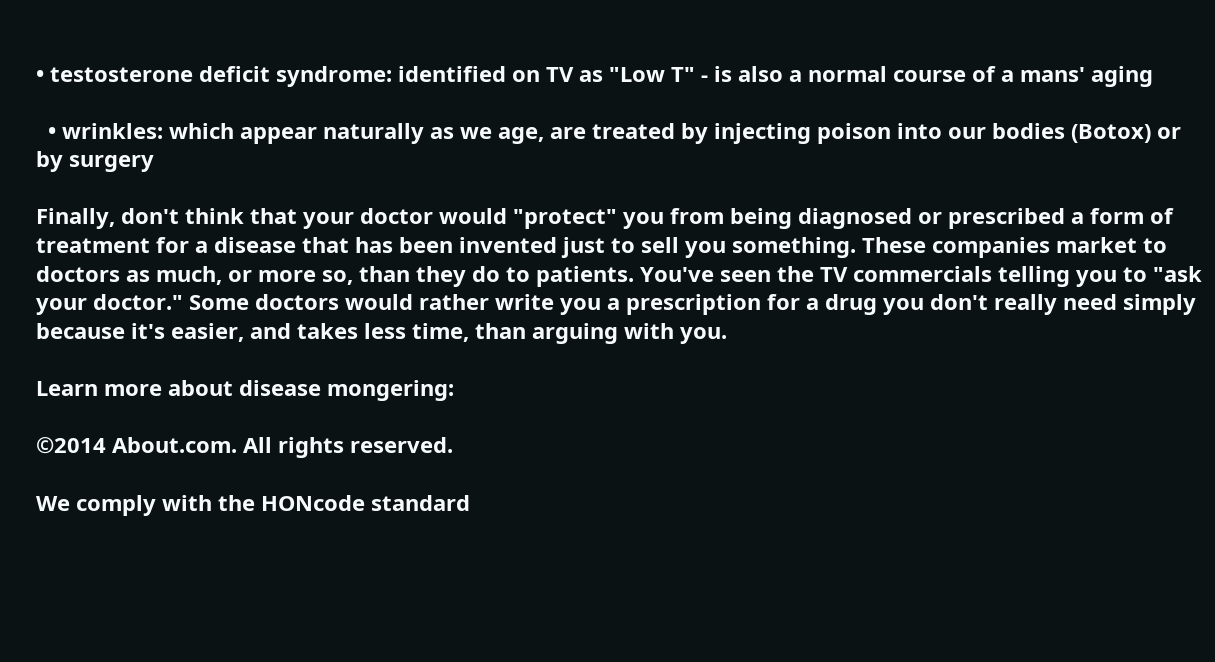• testosterone deficit syndrome: identified on TV as "Low T" - is also a normal course of a mans' aging

  • wrinkles: which appear naturally as we age, are treated by injecting poison into our bodies (Botox) or by surgery

Finally, don't think that your doctor would "protect" you from being diagnosed or prescribed a form of treatment for a disease that has been invented just to sell you something. These companies market to doctors as much, or more so, than they do to patients. You've seen the TV commercials telling you to "ask your doctor." Some doctors would rather write you a prescription for a drug you don't really need simply because it's easier, and takes less time, than arguing with you.

Learn more about disease mongering:

©2014 About.com. All rights reserved.

We comply with the HONcode standard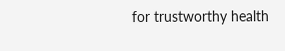for trustworthy health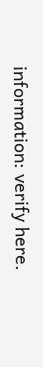information: verify here.